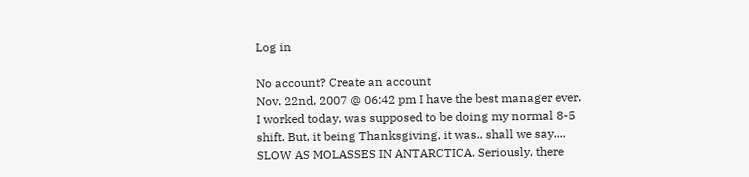Log in

No account? Create an account
Nov. 22nd, 2007 @ 06:42 pm I have the best manager ever.
I worked today, was supposed to be doing my normal 8-5 shift. But, it being Thanksgiving, it was.. shall we say.... SLOW AS MOLASSES IN ANTARCTICA. Seriously, there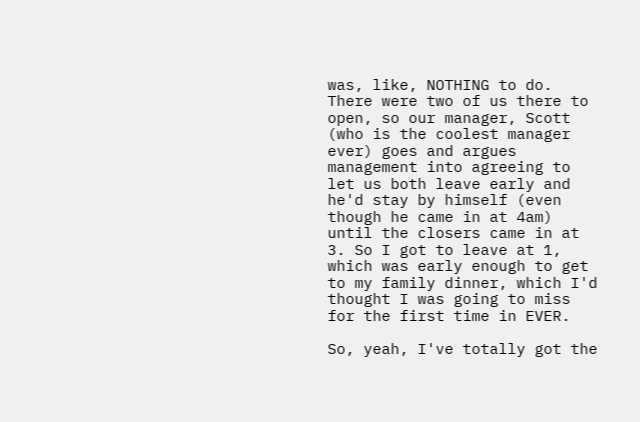was, like, NOTHING to do. There were two of us there to open, so our manager, Scott (who is the coolest manager ever) goes and argues management into agreeing to let us both leave early and he'd stay by himself (even though he came in at 4am) until the closers came in at 3. So I got to leave at 1, which was early enough to get to my family dinner, which I'd thought I was going to miss for the first time in EVER.

So, yeah, I've totally got the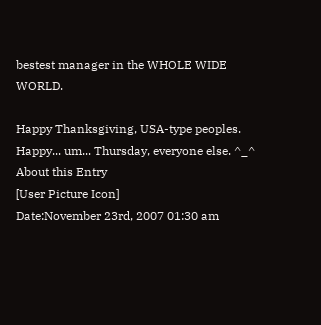bestest manager in the WHOLE WIDE WORLD.

Happy Thanksgiving, USA-type peoples. Happy... um... Thursday, everyone else. ^_^
About this Entry
[User Picture Icon]
Date:November 23rd, 2007 01:30 am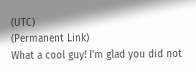(UTC)
(Permanent Link)
What a cool guy! I'm glad you did not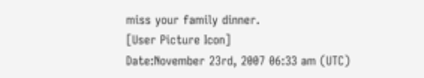miss your family dinner.
[User Picture Icon]
Date:November 23rd, 2007 06:33 am (UTC)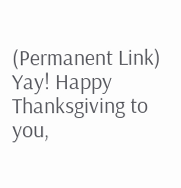(Permanent Link)
Yay! Happy Thanksgiving to you,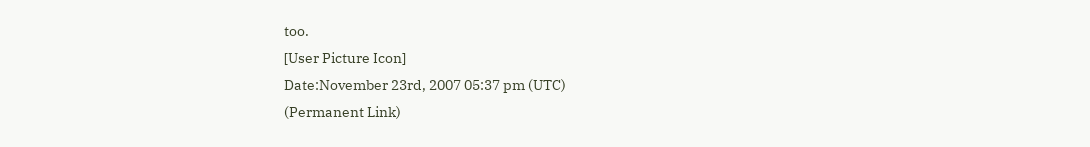too.
[User Picture Icon]
Date:November 23rd, 2007 05:37 pm (UTC)
(Permanent Link)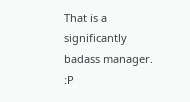That is a significantly badass manager. :P